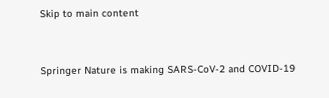Skip to main content


Springer Nature is making SARS-CoV-2 and COVID-19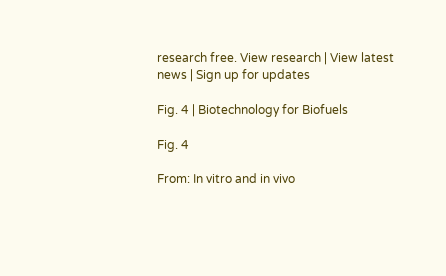research free. View research | View latest news | Sign up for updates

Fig. 4 | Biotechnology for Biofuels

Fig. 4

From: In vitro and in vivo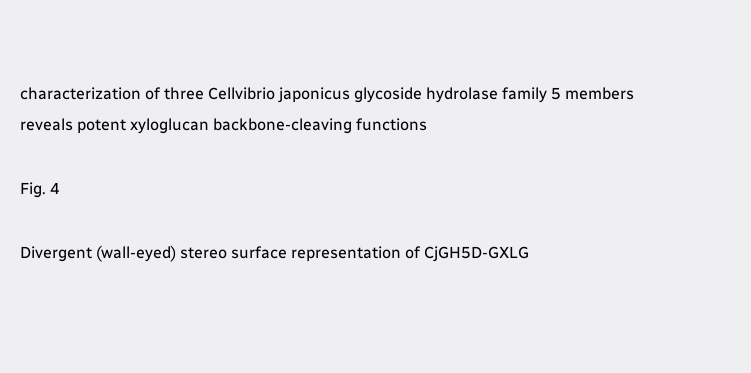characterization of three Cellvibrio japonicus glycoside hydrolase family 5 members reveals potent xyloglucan backbone-cleaving functions

Fig. 4

Divergent (wall-eyed) stereo surface representation of CjGH5D-GXLG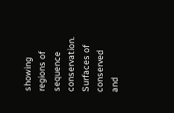showing regions of sequence conservation. Surfaces of conserved and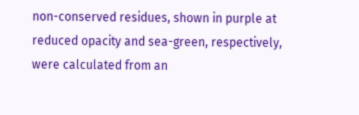non-conserved residues, shown in purple at reduced opacity and sea-green, respectively, were calculated from an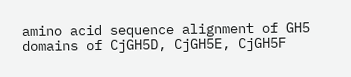amino acid sequence alignment of GH5 domains of CjGH5D, CjGH5E, CjGH5F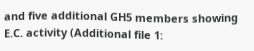and five additional GH5 members showing E.C. activity (Additional file 1: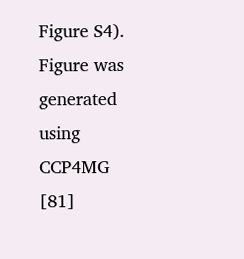Figure S4). Figure was generated using CCP4MG [81]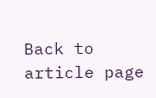Back to article page